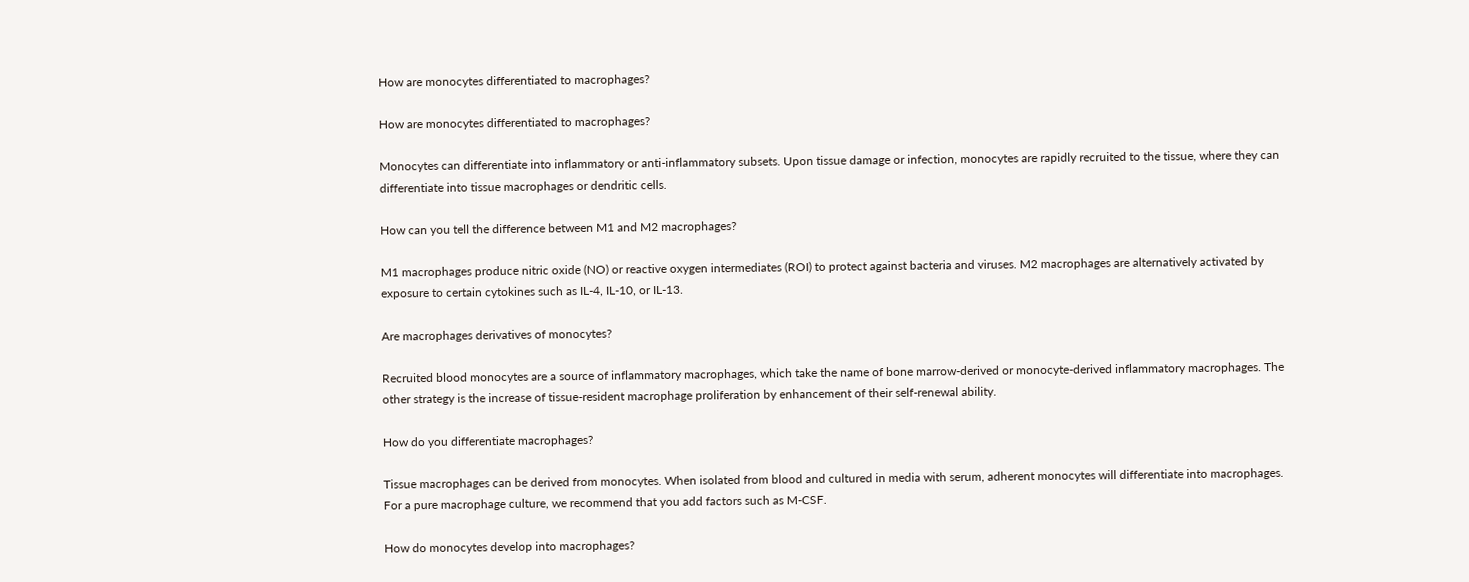How are monocytes differentiated to macrophages?

How are monocytes differentiated to macrophages?

Monocytes can differentiate into inflammatory or anti-inflammatory subsets. Upon tissue damage or infection, monocytes are rapidly recruited to the tissue, where they can differentiate into tissue macrophages or dendritic cells.

How can you tell the difference between M1 and M2 macrophages?

M1 macrophages produce nitric oxide (NO) or reactive oxygen intermediates (ROI) to protect against bacteria and viruses. M2 macrophages are alternatively activated by exposure to certain cytokines such as IL-4, IL-10, or IL-13.

Are macrophages derivatives of monocytes?

Recruited blood monocytes are a source of inflammatory macrophages, which take the name of bone marrow-derived or monocyte-derived inflammatory macrophages. The other strategy is the increase of tissue-resident macrophage proliferation by enhancement of their self-renewal ability.

How do you differentiate macrophages?

Tissue macrophages can be derived from monocytes. When isolated from blood and cultured in media with serum, adherent monocytes will differentiate into macrophages. For a pure macrophage culture, we recommend that you add factors such as M-CSF.

How do monocytes develop into macrophages?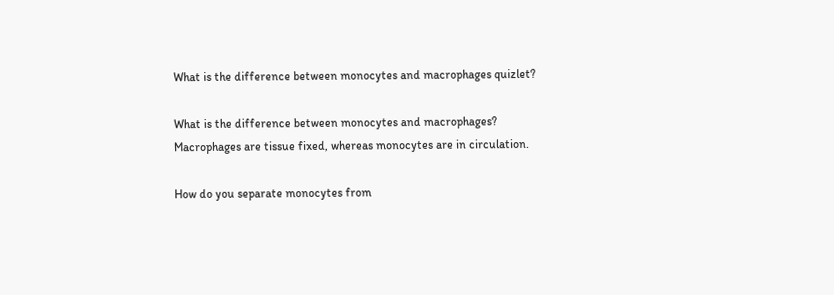What is the difference between monocytes and macrophages quizlet?

What is the difference between monocytes and macrophages? Macrophages are tissue fixed, whereas monocytes are in circulation.

How do you separate monocytes from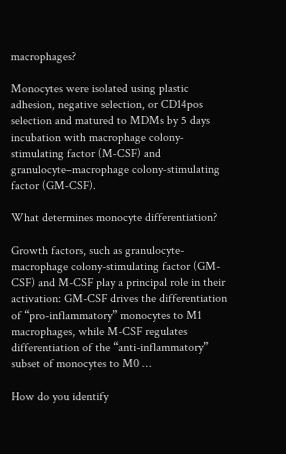macrophages?

Monocytes were isolated using plastic adhesion, negative selection, or CD14pos selection and matured to MDMs by 5 days incubation with macrophage colony‐stimulating factor (M‐CSF) and granulocyte–macrophage colony‐stimulating factor (GM‐CSF).

What determines monocyte differentiation?

Growth factors, such as granulocyte-macrophage colony-stimulating factor (GM-CSF) and M-CSF play a principal role in their activation: GM-CSF drives the differentiation of “pro-inflammatory” monocytes to M1 macrophages, while M-CSF regulates differentiation of the “anti-inflammatory” subset of monocytes to M0 …

How do you identify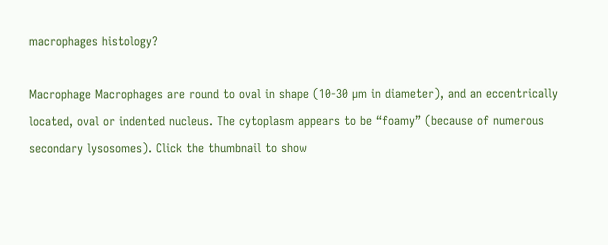macrophages histology?

Macrophage Macrophages are round to oval in shape (10-30 µm in diameter), and an eccentrically located, oval or indented nucleus. The cytoplasm appears to be “foamy” (because of numerous secondary lysosomes). Click the thumbnail to show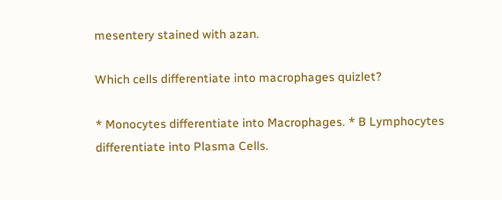mesentery stained with azan.

Which cells differentiate into macrophages quizlet?

* Monocytes differentiate into Macrophages. * B Lymphocytes differentiate into Plasma Cells.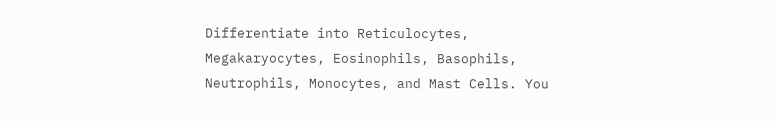Differentiate into Reticulocytes, Megakaryocytes, Eosinophils, Basophils, Neutrophils, Monocytes, and Mast Cells. You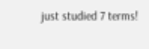just studied 7 terms!